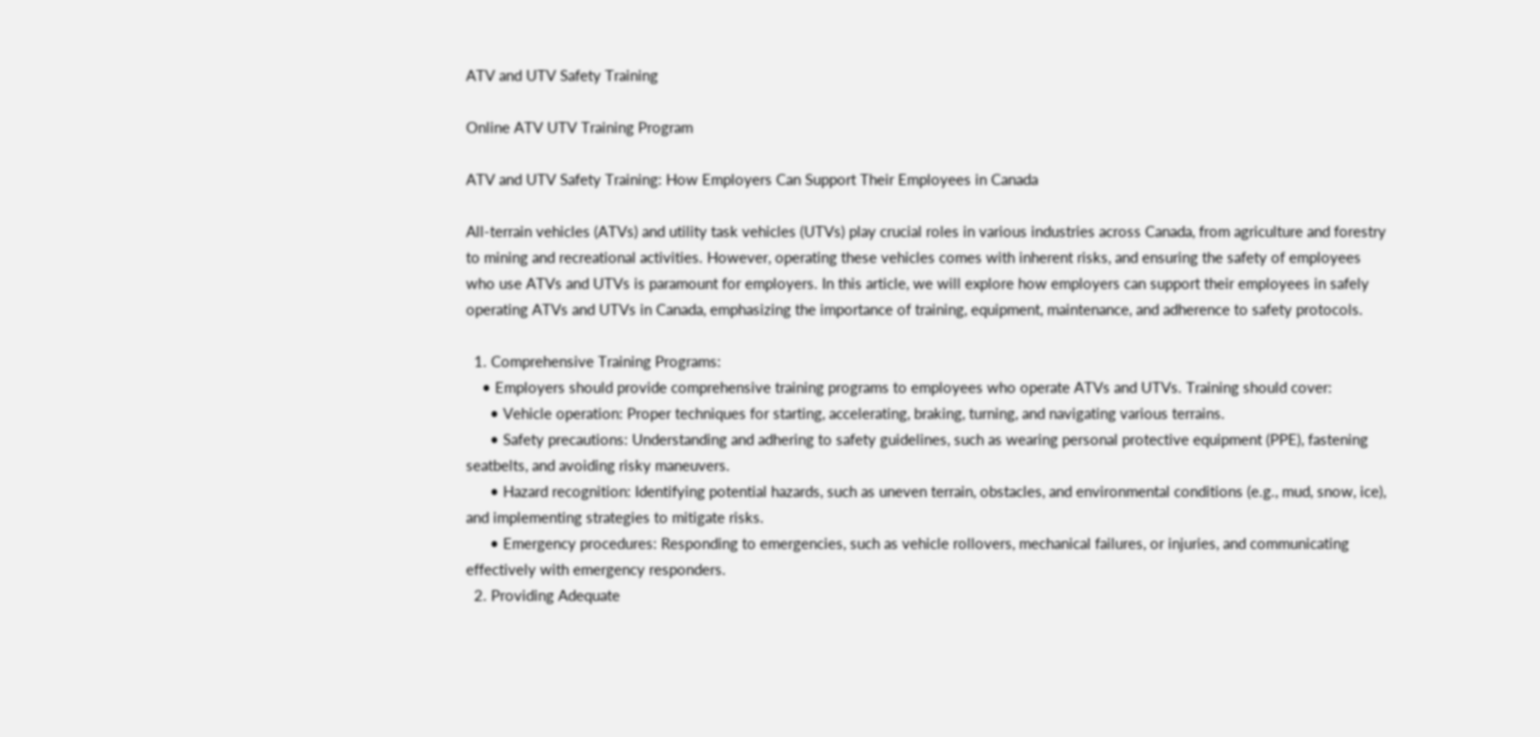ATV and UTV Safety Training

Online ATV UTV Training Program

ATV and UTV Safety Training: How Employers Can Support Their Employees in Canada

All-terrain vehicles (ATVs) and utility task vehicles (UTVs) play crucial roles in various industries across Canada, from agriculture and forestry to mining and recreational activities. However, operating these vehicles comes with inherent risks, and ensuring the safety of employees who use ATVs and UTVs is paramount for employers. In this article, we will explore how employers can support their employees in safely operating ATVs and UTVs in Canada, emphasizing the importance of training, equipment, maintenance, and adherence to safety protocols.

  1. Comprehensive Training Programs:
    • Employers should provide comprehensive training programs to employees who operate ATVs and UTVs. Training should cover:
      • Vehicle operation: Proper techniques for starting, accelerating, braking, turning, and navigating various terrains.
      • Safety precautions: Understanding and adhering to safety guidelines, such as wearing personal protective equipment (PPE), fastening seatbelts, and avoiding risky maneuvers.
      • Hazard recognition: Identifying potential hazards, such as uneven terrain, obstacles, and environmental conditions (e.g., mud, snow, ice), and implementing strategies to mitigate risks.
      • Emergency procedures: Responding to emergencies, such as vehicle rollovers, mechanical failures, or injuries, and communicating effectively with emergency responders.
  2. Providing Adequate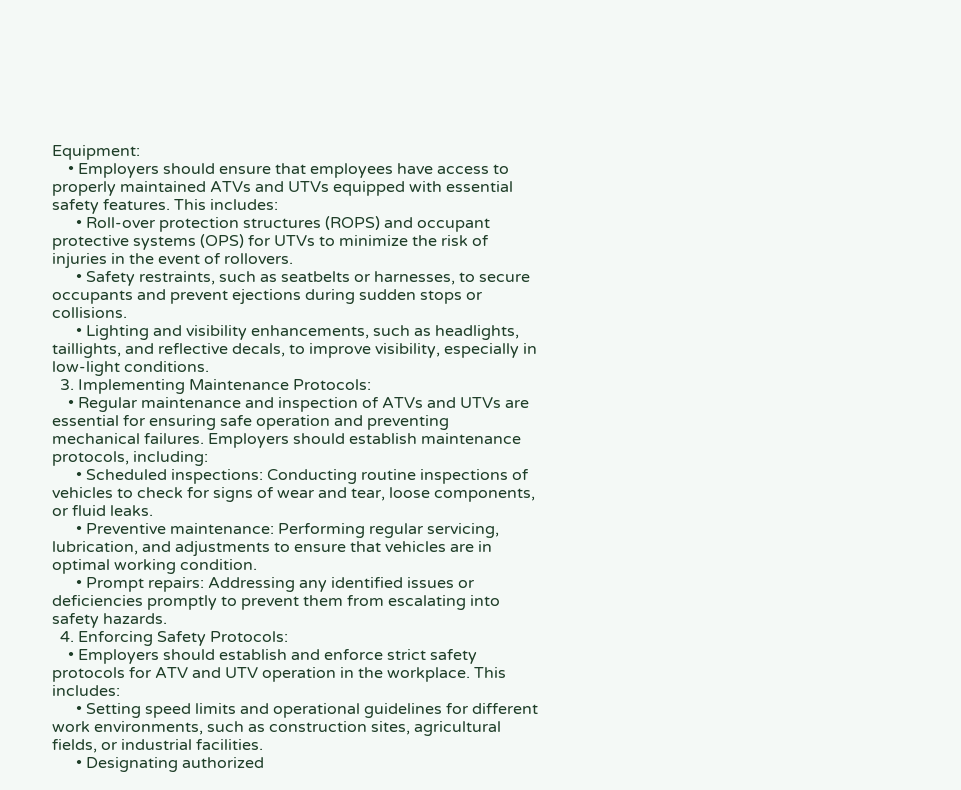Equipment:
    • Employers should ensure that employees have access to properly maintained ATVs and UTVs equipped with essential safety features. This includes:
      • Roll-over protection structures (ROPS) and occupant protective systems (OPS) for UTVs to minimize the risk of injuries in the event of rollovers.
      • Safety restraints, such as seatbelts or harnesses, to secure occupants and prevent ejections during sudden stops or collisions.
      • Lighting and visibility enhancements, such as headlights, taillights, and reflective decals, to improve visibility, especially in low-light conditions.
  3. Implementing Maintenance Protocols:
    • Regular maintenance and inspection of ATVs and UTVs are essential for ensuring safe operation and preventing mechanical failures. Employers should establish maintenance protocols, including:
      • Scheduled inspections: Conducting routine inspections of vehicles to check for signs of wear and tear, loose components, or fluid leaks.
      • Preventive maintenance: Performing regular servicing, lubrication, and adjustments to ensure that vehicles are in optimal working condition.
      • Prompt repairs: Addressing any identified issues or deficiencies promptly to prevent them from escalating into safety hazards.
  4. Enforcing Safety Protocols:
    • Employers should establish and enforce strict safety protocols for ATV and UTV operation in the workplace. This includes:
      • Setting speed limits and operational guidelines for different work environments, such as construction sites, agricultural fields, or industrial facilities.
      • Designating authorized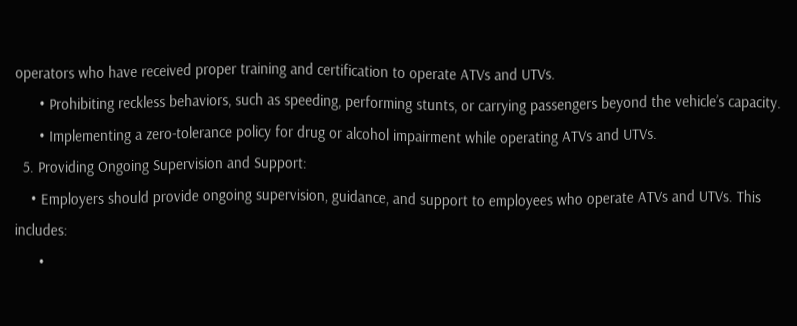operators who have received proper training and certification to operate ATVs and UTVs.
      • Prohibiting reckless behaviors, such as speeding, performing stunts, or carrying passengers beyond the vehicle’s capacity.
      • Implementing a zero-tolerance policy for drug or alcohol impairment while operating ATVs and UTVs.
  5. Providing Ongoing Supervision and Support:
    • Employers should provide ongoing supervision, guidance, and support to employees who operate ATVs and UTVs. This includes:
      •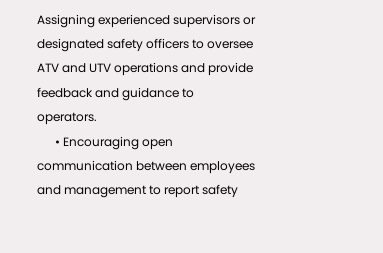Assigning experienced supervisors or designated safety officers to oversee ATV and UTV operations and provide feedback and guidance to operators.
      • Encouraging open communication between employees and management to report safety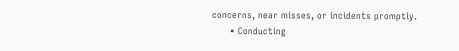concerns, near misses, or incidents promptly.
      • Conducting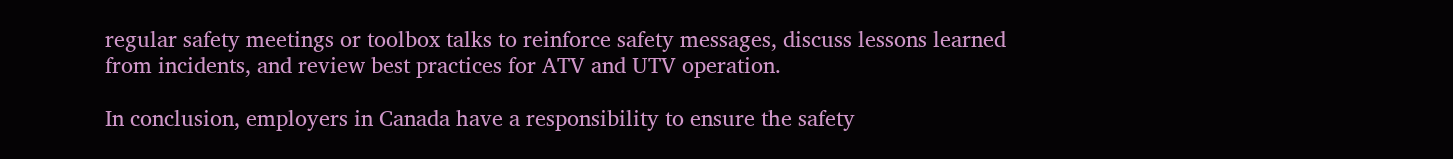regular safety meetings or toolbox talks to reinforce safety messages, discuss lessons learned from incidents, and review best practices for ATV and UTV operation.

In conclusion, employers in Canada have a responsibility to ensure the safety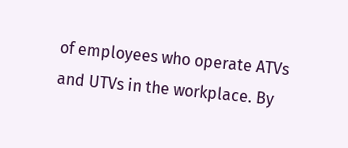of employees who operate ATVs and UTVs in the workplace. By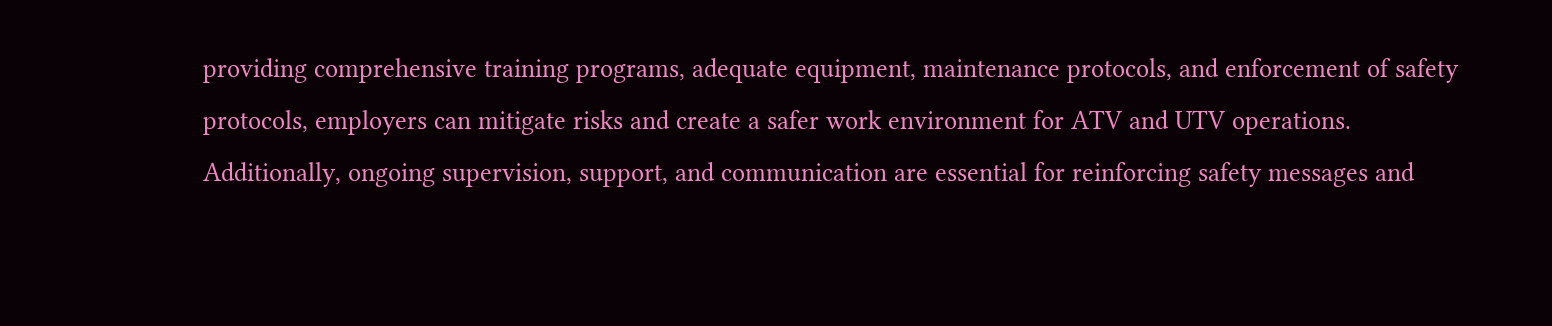providing comprehensive training programs, adequate equipment, maintenance protocols, and enforcement of safety protocols, employers can mitigate risks and create a safer work environment for ATV and UTV operations. Additionally, ongoing supervision, support, and communication are essential for reinforcing safety messages and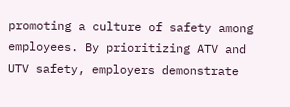promoting a culture of safety among employees. By prioritizing ATV and UTV safety, employers demonstrate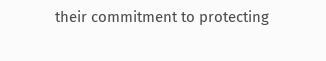their commitment to protecting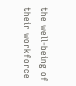the well-being of their workforce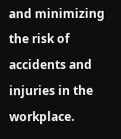and minimizing the risk of accidents and injuries in the workplace.